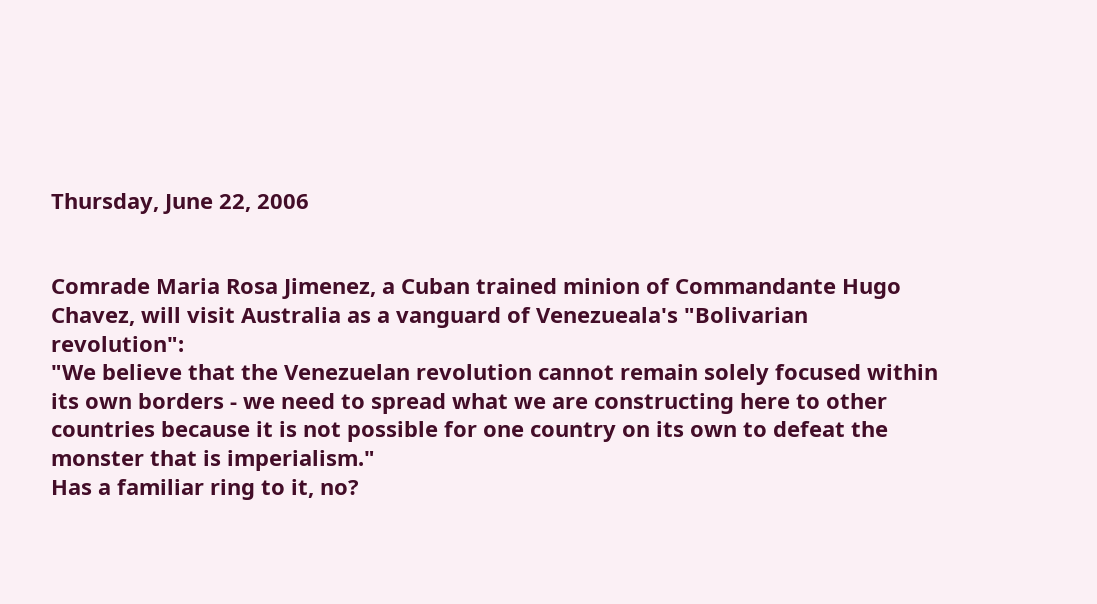Thursday, June 22, 2006


Comrade Maria Rosa Jimenez, a Cuban trained minion of Commandante Hugo Chavez, will visit Australia as a vanguard of Venezueala's "Bolivarian revolution":
"We believe that the Venezuelan revolution cannot remain solely focused within its own borders - we need to spread what we are constructing here to other countries because it is not possible for one country on its own to defeat the monster that is imperialism."
Has a familiar ring to it, no?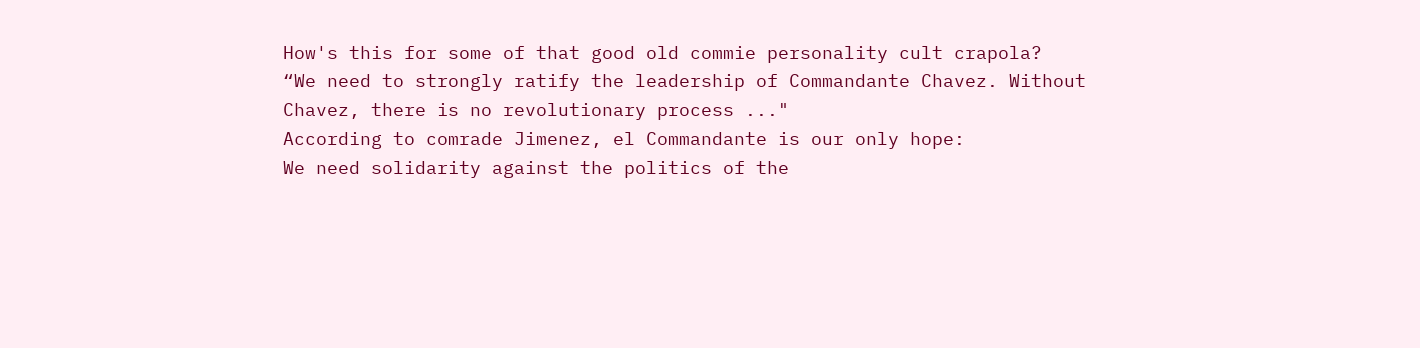How's this for some of that good old commie personality cult crapola?
“We need to strongly ratify the leadership of Commandante Chavez. Without Chavez, there is no revolutionary process ..."
According to comrade Jimenez, el Commandante is our only hope:
We need solidarity against the politics of the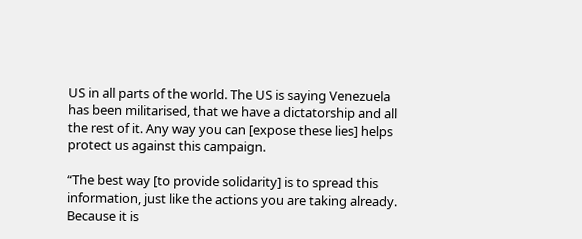US in all parts of the world. The US is saying Venezuela has been militarised, that we have a dictatorship and all the rest of it. Any way you can [expose these lies] helps protect us against this campaign.

“The best way [to provide solidarity] is to spread this information, just like the actions you are taking already. Because it is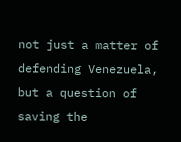not just a matter of defending Venezuela, but a question of saving the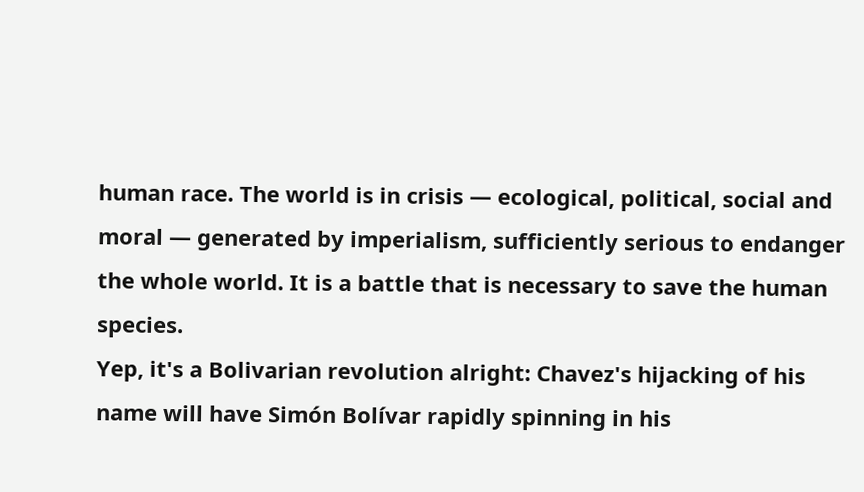human race. The world is in crisis — ecological, political, social and moral — generated by imperialism, sufficiently serious to endanger the whole world. It is a battle that is necessary to save the human species.
Yep, it's a Bolivarian revolution alright: Chavez's hijacking of his name will have Simón Bolívar rapidly spinning in his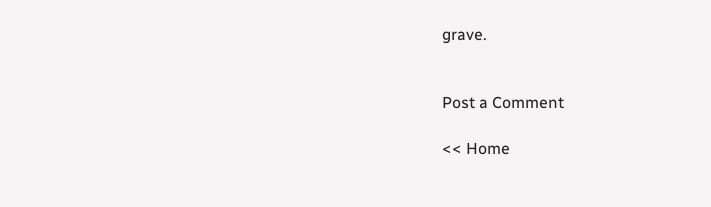grave.


Post a Comment

<< Home